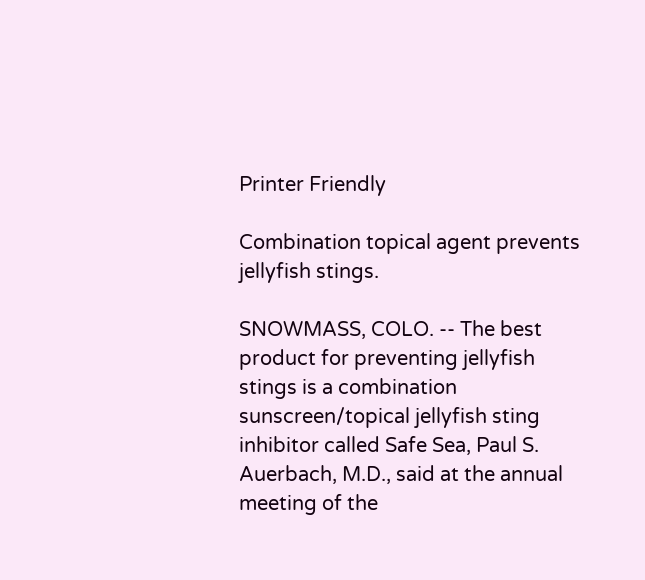Printer Friendly

Combination topical agent prevents jellyfish stings.

SNOWMASS, COLO. -- The best product for preventing jellyfish stings is a combination sunscreen/topical jellyfish sting inhibitor called Safe Sea, Paul S. Auerbach, M.D., said at the annual meeting of the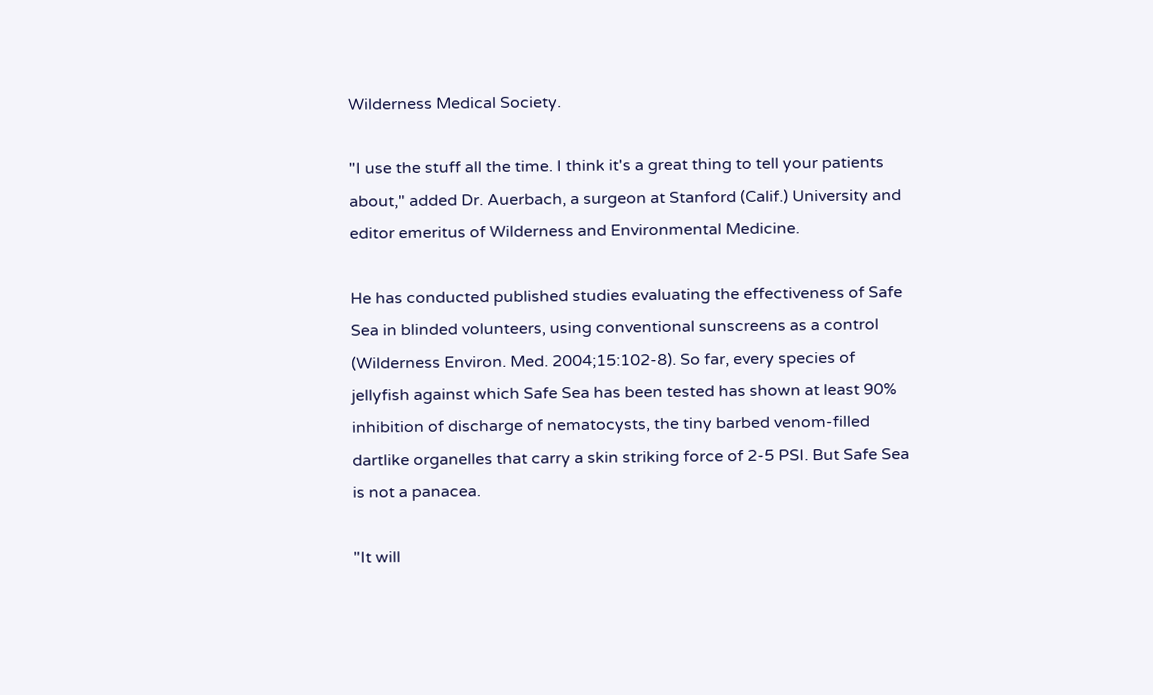Wilderness Medical Society.

"I use the stuff all the time. I think it's a great thing to tell your patients about," added Dr. Auerbach, a surgeon at Stanford (Calif.) University and editor emeritus of Wilderness and Environmental Medicine.

He has conducted published studies evaluating the effectiveness of Safe Sea in blinded volunteers, using conventional sunscreens as a control (Wilderness Environ. Med. 2004;15:102-8). So far, every species of jellyfish against which Safe Sea has been tested has shown at least 90% inhibition of discharge of nematocysts, the tiny barbed venom-filled dartlike organelles that carry a skin striking force of 2-5 PSI. But Safe Sea is not a panacea.

"It will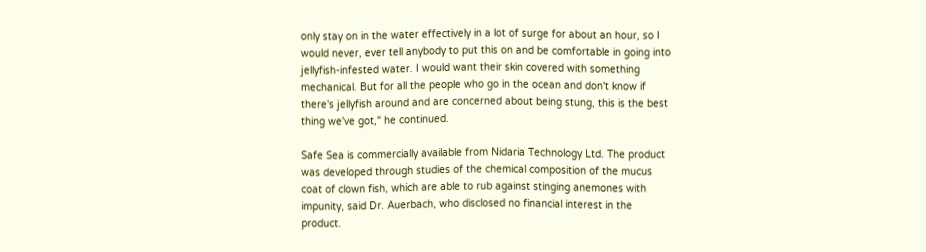only stay on in the water effectively in a lot of surge for about an hour, so I would never, ever tell anybody to put this on and be comfortable in going into jellyfish-infested water. I would want their skin covered with something mechanical. But for all the people who go in the ocean and don't know if there's jellyfish around and are concerned about being stung, this is the best thing we've got," he continued.

Safe Sea is commercially available from Nidaria Technology Ltd. The product was developed through studies of the chemical composition of the mucus coat of clown fish, which are able to rub against stinging anemones with impunity, said Dr. Auerbach, who disclosed no financial interest in the product.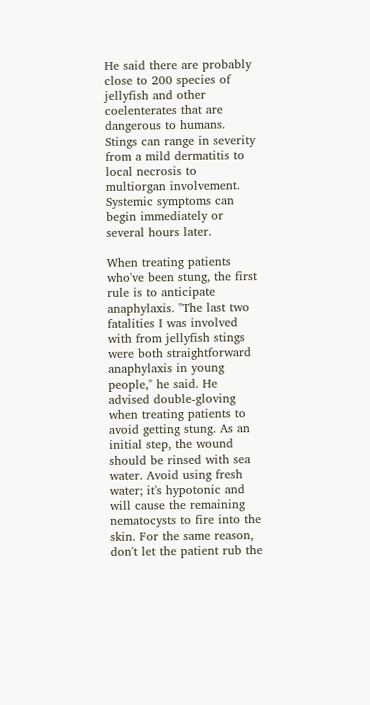He said there are probably close to 200 species of jellyfish and other coelenterates that are dangerous to humans. Stings can range in severity from a mild dermatitis to local necrosis to multiorgan involvement. Systemic symptoms can begin immediately or several hours later.

When treating patients who've been stung, the first rule is to anticipate anaphylaxis. "The last two fatalities I was involved with from jellyfish stings were both straightforward anaphylaxis in young people," he said. He advised double-gloving when treating patients to avoid getting stung. As an initial step, the wound should be rinsed with sea water. Avoid using fresh water; it's hypotonic and will cause the remaining nematocysts to fire into the skin. For the same reason, don't let the patient rub the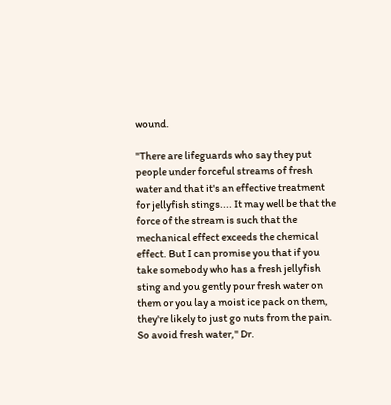wound.

"There are lifeguards who say they put people under forceful streams of fresh water and that it's an effective treatment for jellyfish stings.... It may well be that the force of the stream is such that the mechanical effect exceeds the chemical effect. But I can promise you that if you take somebody who has a fresh jellyfish sting and you gently pour fresh water on them or you lay a moist ice pack on them, they're likely to just go nuts from the pain. So avoid fresh water," Dr.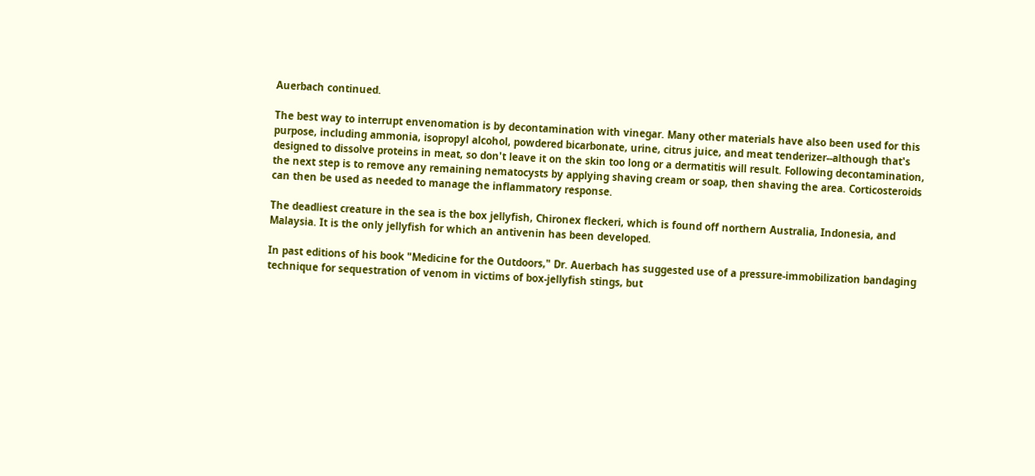Auerbach continued.

The best way to interrupt envenomation is by decontamination with vinegar. Many other materials have also been used for this purpose, including ammonia, isopropyl alcohol, powdered bicarbonate, urine, citrus juice, and meat tenderizer--although that's designed to dissolve proteins in meat, so don't leave it on the skin too long or a dermatitis will result. Following decontamination, the next step is to remove any remaining nematocysts by applying shaving cream or soap, then shaving the area. Corticosteroids can then be used as needed to manage the inflammatory response.

The deadliest creature in the sea is the box jellyfish, Chironex fleckeri, which is found off northern Australia, Indonesia, and Malaysia. It is the only jellyfish for which an antivenin has been developed.

In past editions of his book "Medicine for the Outdoors," Dr. Auerbach has suggested use of a pressure-immobilization bandaging technique for sequestration of venom in victims of box-jellyfish stings, but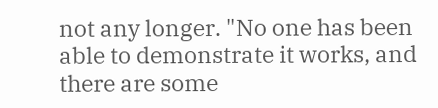not any longer. "No one has been able to demonstrate it works, and there are some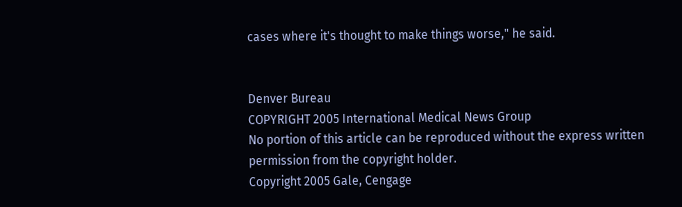cases where it's thought to make things worse," he said.


Denver Bureau
COPYRIGHT 2005 International Medical News Group
No portion of this article can be reproduced without the express written permission from the copyright holder.
Copyright 2005 Gale, Cengage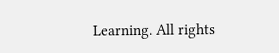Learning. All rights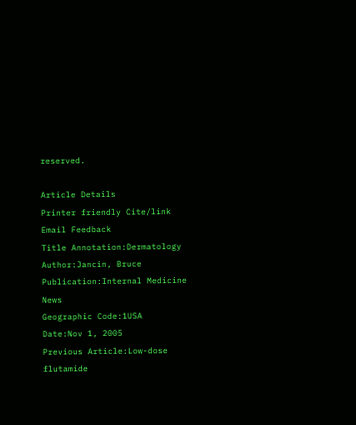reserved.

Article Details
Printer friendly Cite/link Email Feedback
Title Annotation:Dermatology
Author:Jancin, Bruce
Publication:Internal Medicine News
Geographic Code:1USA
Date:Nov 1, 2005
Previous Article:Low-dose flutamide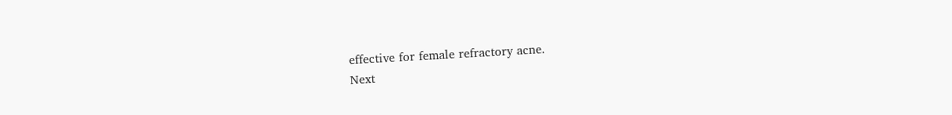effective for female refractory acne.
Next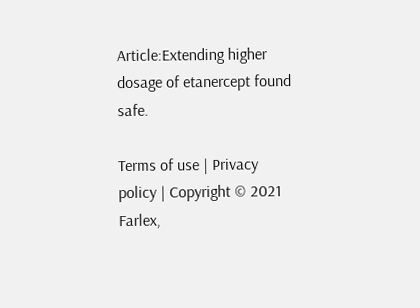Article:Extending higher dosage of etanercept found safe.

Terms of use | Privacy policy | Copyright © 2021 Farlex,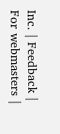Inc. | Feedback | For webmasters |